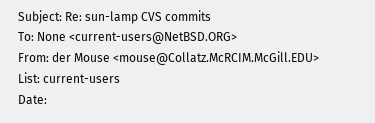Subject: Re: sun-lamp CVS commits
To: None <current-users@NetBSD.ORG>
From: der Mouse <mouse@Collatz.McRCIM.McGill.EDU>
List: current-users
Date: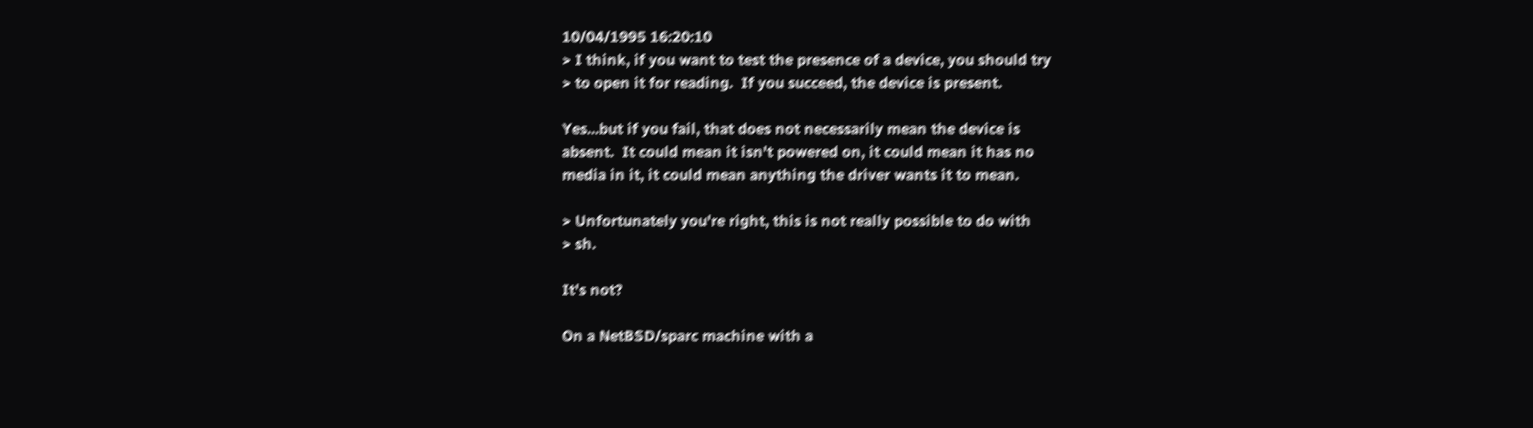10/04/1995 16:20:10
> I think, if you want to test the presence of a device, you should try
> to open it for reading.  If you succeed, the device is present.

Yes...but if you fail, that does not necessarily mean the device is
absent.  It could mean it isn't powered on, it could mean it has no
media in it, it could mean anything the driver wants it to mean.

> Unfortunately you're right, this is not really possible to do with
> sh.

It's not?

On a NetBSD/sparc machine with a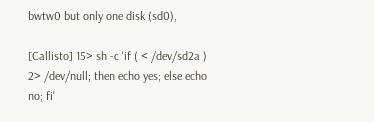bwtw0 but only one disk (sd0),

[Callisto] 15> sh -c 'if ( < /dev/sd2a ) 2> /dev/null; then echo yes; else echo no; fi'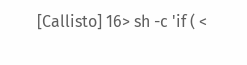[Callisto] 16> sh -c 'if ( <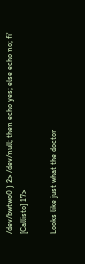/dev/bwtwo0 ) 2> /dev/null; then echo yes; else echo no; fi'
[Callisto] 17>

Looks like just what the doctor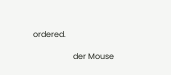ordered.

                    der Mouse